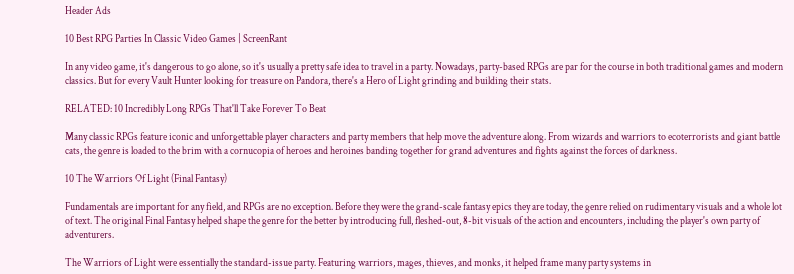Header Ads

10 Best RPG Parties In Classic Video Games | ScreenRant

In any video game, it's dangerous to go alone, so it's usually a pretty safe idea to travel in a party. Nowadays, party-based RPGs are par for the course in both traditional games and modern classics. But for every Vault Hunter looking for treasure on Pandora, there's a Hero of Light grinding and building their stats.

RELATED: 10 Incredibly Long RPGs That'll Take Forever To Beat

Many classic RPGs feature iconic and unforgettable player characters and party members that help move the adventure along. From wizards and warriors to ecoterrorists and giant battle cats, the genre is loaded to the brim with a cornucopia of heroes and heroines banding together for grand adventures and fights against the forces of darkness.

10 The Warriors Of Light (Final Fantasy)

Fundamentals are important for any field, and RPGs are no exception. Before they were the grand-scale fantasy epics they are today, the genre relied on rudimentary visuals and a whole lot of text. The original Final Fantasy helped shape the genre for the better by introducing full, fleshed-out, 8-bit visuals of the action and encounters, including the player's own party of adventurers.

The Warriors of Light were essentially the standard-issue party. Featuring warriors, mages, thieves, and monks, it helped frame many party systems in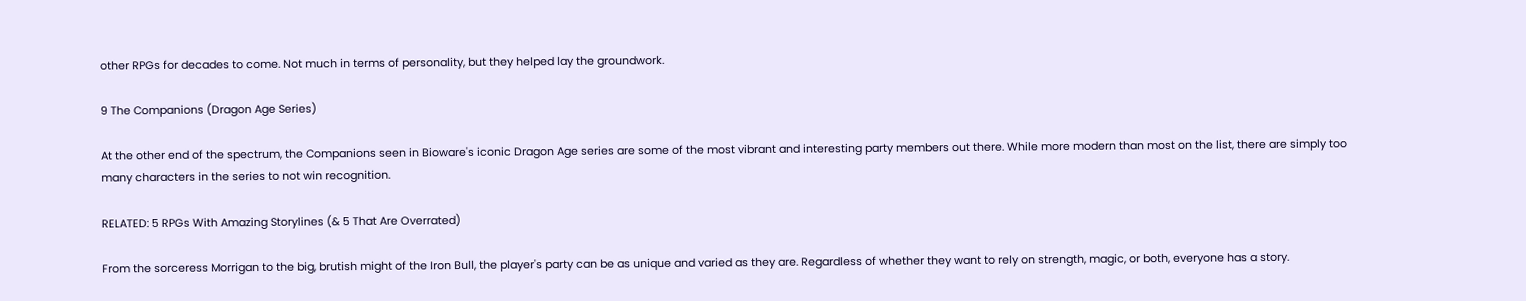other RPGs for decades to come. Not much in terms of personality, but they helped lay the groundwork.

9 The Companions (Dragon Age Series)

At the other end of the spectrum, the Companions seen in Bioware's iconic Dragon Age series are some of the most vibrant and interesting party members out there. While more modern than most on the list, there are simply too many characters in the series to not win recognition.

RELATED: 5 RPGs With Amazing Storylines (& 5 That Are Overrated)

From the sorceress Morrigan to the big, brutish might of the Iron Bull, the player's party can be as unique and varied as they are. Regardless of whether they want to rely on strength, magic, or both, everyone has a story.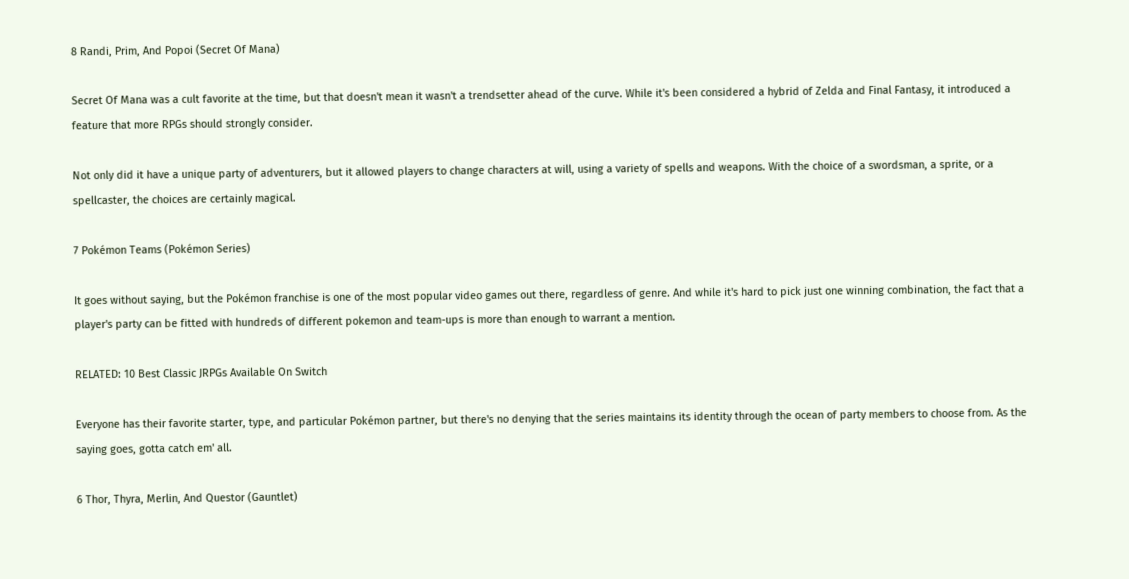8 Randi, Prim, And Popoi (Secret Of Mana)

Secret Of Mana was a cult favorite at the time, but that doesn't mean it wasn't a trendsetter ahead of the curve. While it's been considered a hybrid of Zelda and Final Fantasy, it introduced a feature that more RPGs should strongly consider.

Not only did it have a unique party of adventurers, but it allowed players to change characters at will, using a variety of spells and weapons. With the choice of a swordsman, a sprite, or a spellcaster, the choices are certainly magical.

7 Pokémon Teams (Pokémon Series)

It goes without saying, but the Pokémon franchise is one of the most popular video games out there, regardless of genre. And while it's hard to pick just one winning combination, the fact that a player's party can be fitted with hundreds of different pokemon and team-ups is more than enough to warrant a mention.

RELATED: 10 Best Classic JRPGs Available On Switch

Everyone has their favorite starter, type, and particular Pokémon partner, but there's no denying that the series maintains its identity through the ocean of party members to choose from. As the saying goes, gotta catch em' all.

6 Thor, Thyra, Merlin, And Questor (Gauntlet)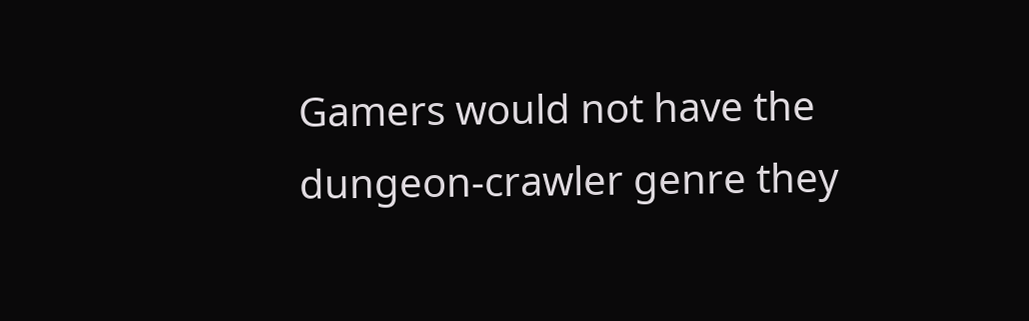Gamers would not have the dungeon-crawler genre they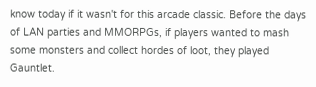know today if it wasn't for this arcade classic. Before the days of LAN parties and MMORPGs, if players wanted to mash some monsters and collect hordes of loot, they played Gauntlet.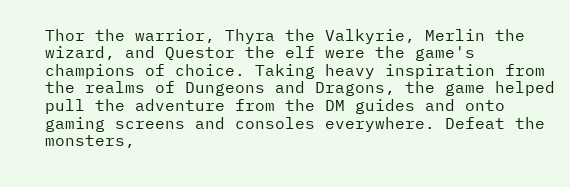Thor the warrior, Thyra the Valkyrie, Merlin the wizard, and Questor the elf were the game's champions of choice. Taking heavy inspiration from the realms of Dungeons and Dragons, the game helped pull the adventure from the DM guides and onto gaming screens and consoles everywhere. Defeat the monsters,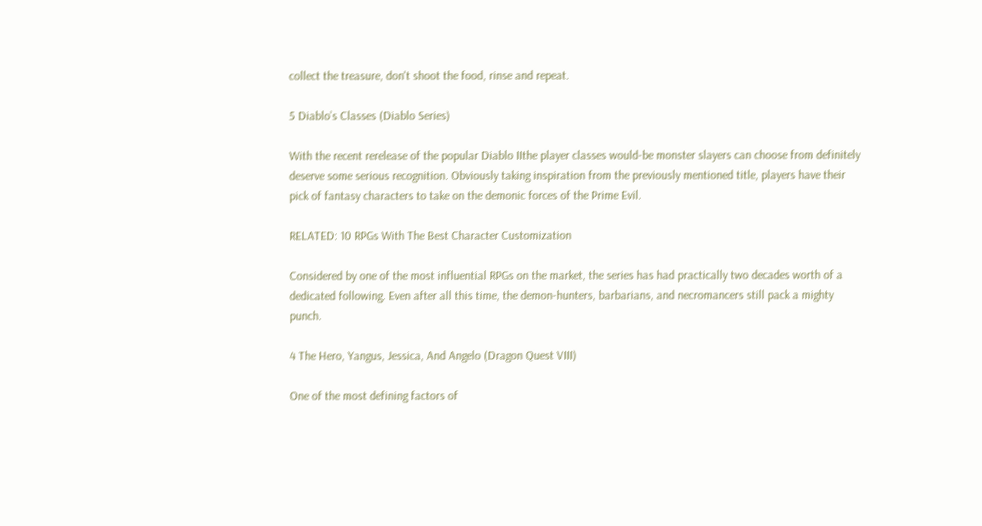collect the treasure, don't shoot the food, rinse and repeat.

5 Diablo’s Classes (Diablo Series)

With the recent rerelease of the popular Diablo IIthe player classes would-be monster slayers can choose from definitely deserve some serious recognition. Obviously taking inspiration from the previously mentioned title, players have their pick of fantasy characters to take on the demonic forces of the Prime Evil.

RELATED: 10 RPGs With The Best Character Customization

Considered by one of the most influential RPGs on the market, the series has had practically two decades worth of a dedicated following. Even after all this time, the demon-hunters, barbarians, and necromancers still pack a mighty punch.

4 The Hero, Yangus, Jessica, And Angelo (Dragon Quest VIII)

One of the most defining factors of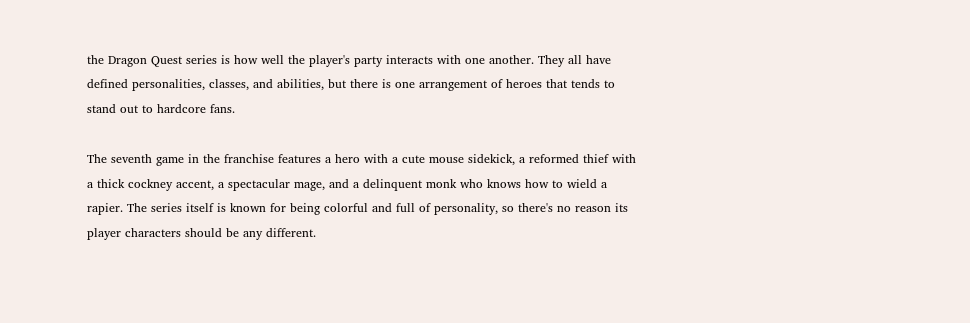the Dragon Quest series is how well the player's party interacts with one another. They all have defined personalities, classes, and abilities, but there is one arrangement of heroes that tends to stand out to hardcore fans.

The seventh game in the franchise features a hero with a cute mouse sidekick, a reformed thief with a thick cockney accent, a spectacular mage, and a delinquent monk who knows how to wield a rapier. The series itself is known for being colorful and full of personality, so there's no reason its player characters should be any different.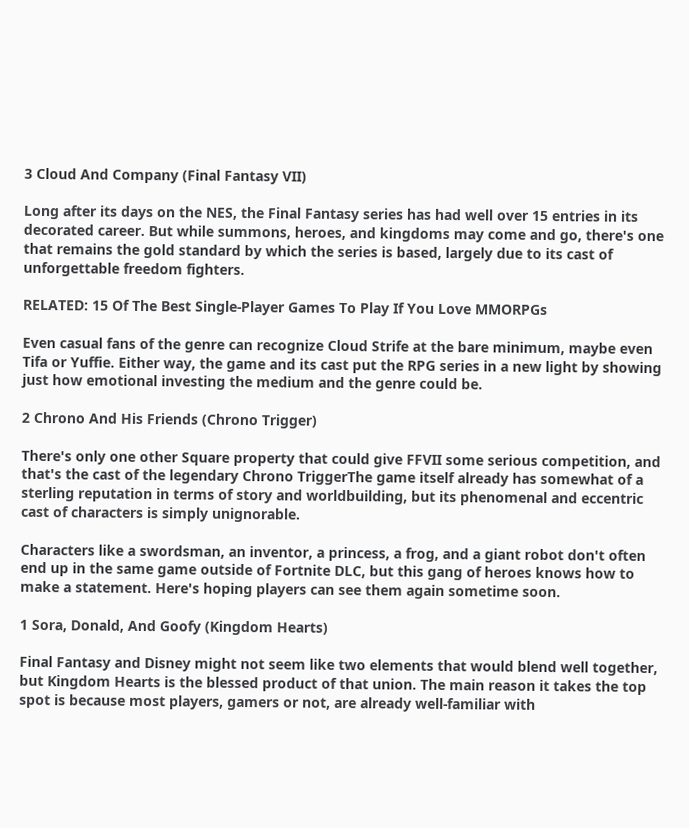3 Cloud And Company (Final Fantasy VII)

Long after its days on the NES, the Final Fantasy series has had well over 15 entries in its decorated career. But while summons, heroes, and kingdoms may come and go, there's one that remains the gold standard by which the series is based, largely due to its cast of unforgettable freedom fighters.

RELATED: 15 Of The Best Single-Player Games To Play If You Love MMORPGs

Even casual fans of the genre can recognize Cloud Strife at the bare minimum, maybe even Tifa or Yuffie. Either way, the game and its cast put the RPG series in a new light by showing just how emotional investing the medium and the genre could be.

2 Chrono And His Friends (Chrono Trigger)

There's only one other Square property that could give FFVII some serious competition, and that's the cast of the legendary Chrono TriggerThe game itself already has somewhat of a sterling reputation in terms of story and worldbuilding, but its phenomenal and eccentric cast of characters is simply unignorable.

Characters like a swordsman, an inventor, a princess, a frog, and a giant robot don't often end up in the same game outside of Fortnite DLC, but this gang of heroes knows how to make a statement. Here's hoping players can see them again sometime soon.

1 Sora, Donald, And Goofy (Kingdom Hearts)

Final Fantasy and Disney might not seem like two elements that would blend well together, but Kingdom Hearts is the blessed product of that union. The main reason it takes the top spot is because most players, gamers or not, are already well-familiar with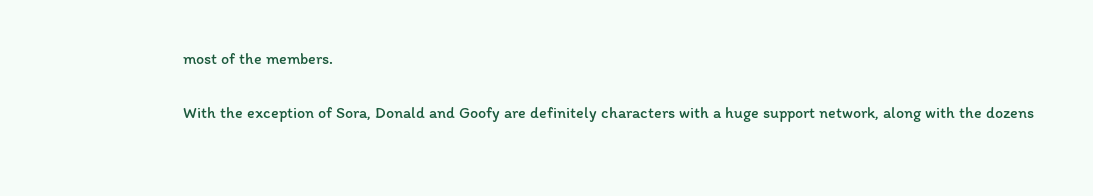most of the members.

With the exception of Sora, Donald and Goofy are definitely characters with a huge support network, along with the dozens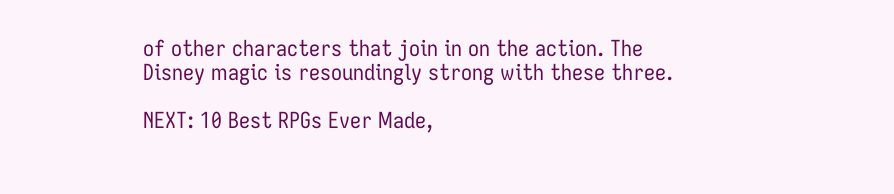of other characters that join in on the action. The Disney magic is resoundingly strong with these three.

NEXT: 10 Best RPGs Ever Made,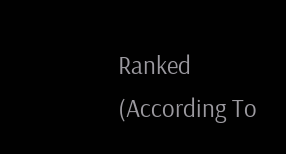Ranked (According To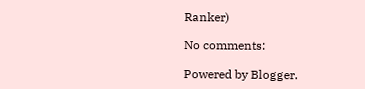Ranker)

No comments:

Powered by Blogger.